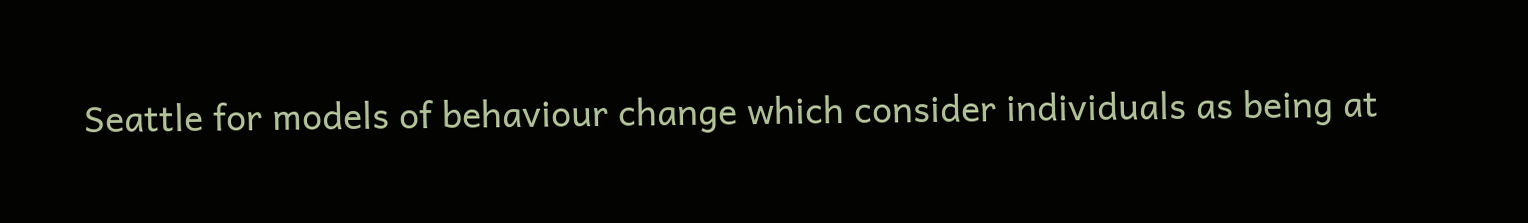Seattle for models of behaviour change which consider individuals as being at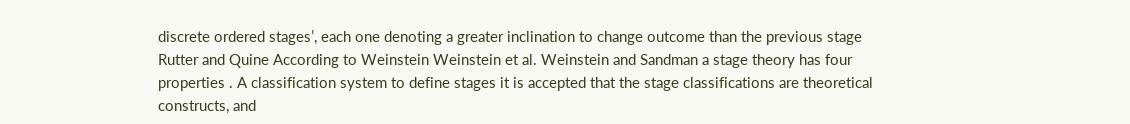discrete ordered stages’, each one denoting a greater inclination to change outcome than the previous stage Rutter and Quine According to Weinstein Weinstein et al. Weinstein and Sandman a stage theory has four properties . A classification system to define stages it is accepted that the stage classifications are theoretical constructs, and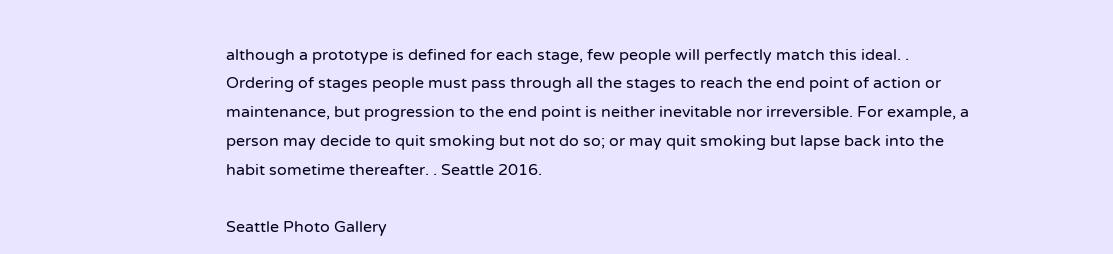although a prototype is defined for each stage, few people will perfectly match this ideal. . Ordering of stages people must pass through all the stages to reach the end point of action or maintenance, but progression to the end point is neither inevitable nor irreversible. For example, a person may decide to quit smoking but not do so; or may quit smoking but lapse back into the habit sometime thereafter. . Seattle 2016.

Seattle Photo Gallery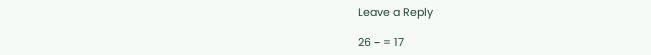Leave a Reply

26 − = 17